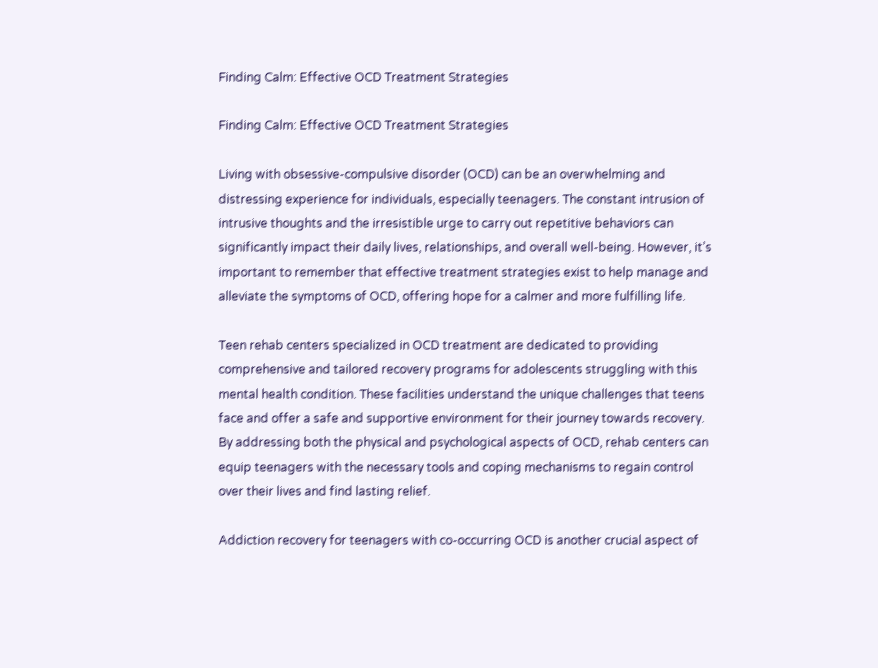Finding Calm: Effective OCD Treatment Strategies

Finding Calm: Effective OCD Treatment Strategies

Living with obsessive-compulsive disorder (OCD) can be an overwhelming and distressing experience for individuals, especially teenagers. The constant intrusion of intrusive thoughts and the irresistible urge to carry out repetitive behaviors can significantly impact their daily lives, relationships, and overall well-being. However, it’s important to remember that effective treatment strategies exist to help manage and alleviate the symptoms of OCD, offering hope for a calmer and more fulfilling life.

Teen rehab centers specialized in OCD treatment are dedicated to providing comprehensive and tailored recovery programs for adolescents struggling with this mental health condition. These facilities understand the unique challenges that teens face and offer a safe and supportive environment for their journey towards recovery. By addressing both the physical and psychological aspects of OCD, rehab centers can equip teenagers with the necessary tools and coping mechanisms to regain control over their lives and find lasting relief.

Addiction recovery for teenagers with co-occurring OCD is another crucial aspect of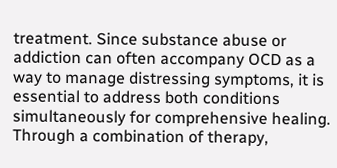treatment. Since substance abuse or addiction can often accompany OCD as a way to manage distressing symptoms, it is essential to address both conditions simultaneously for comprehensive healing. Through a combination of therapy,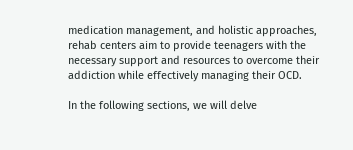medication management, and holistic approaches, rehab centers aim to provide teenagers with the necessary support and resources to overcome their addiction while effectively managing their OCD.

In the following sections, we will delve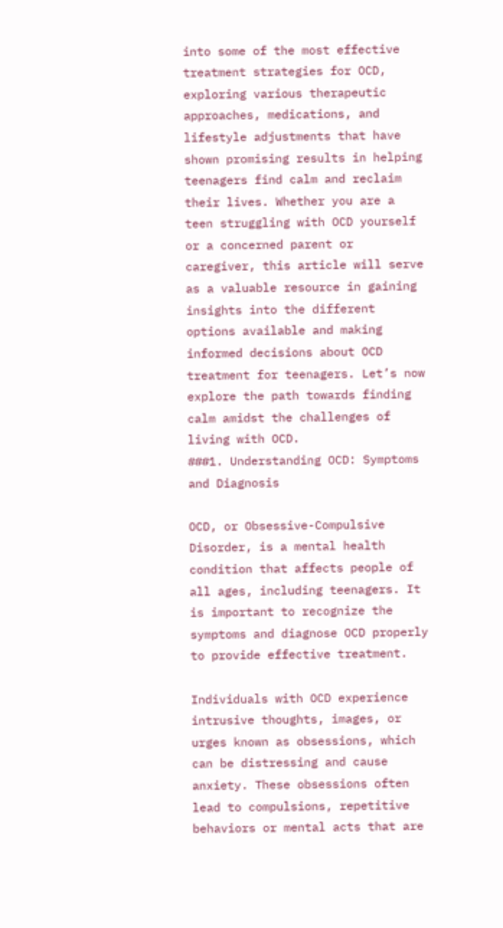into some of the most effective treatment strategies for OCD, exploring various therapeutic approaches, medications, and lifestyle adjustments that have shown promising results in helping teenagers find calm and reclaim their lives. Whether you are a teen struggling with OCD yourself or a concerned parent or caregiver, this article will serve as a valuable resource in gaining insights into the different options available and making informed decisions about OCD treatment for teenagers. Let’s now explore the path towards finding calm amidst the challenges of living with OCD.
###1. Understanding OCD: Symptoms and Diagnosis

OCD, or Obsessive-Compulsive Disorder, is a mental health condition that affects people of all ages, including teenagers. It is important to recognize the symptoms and diagnose OCD properly to provide effective treatment.

Individuals with OCD experience intrusive thoughts, images, or urges known as obsessions, which can be distressing and cause anxiety. These obsessions often lead to compulsions, repetitive behaviors or mental acts that are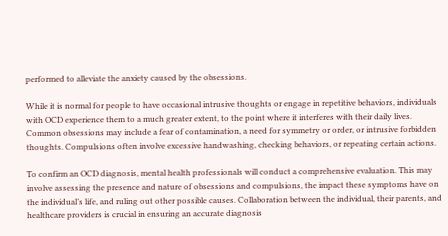performed to alleviate the anxiety caused by the obsessions.

While it is normal for people to have occasional intrusive thoughts or engage in repetitive behaviors, individuals with OCD experience them to a much greater extent, to the point where it interferes with their daily lives. Common obsessions may include a fear of contamination, a need for symmetry or order, or intrusive forbidden thoughts. Compulsions often involve excessive handwashing, checking behaviors, or repeating certain actions.

To confirm an OCD diagnosis, mental health professionals will conduct a comprehensive evaluation. This may involve assessing the presence and nature of obsessions and compulsions, the impact these symptoms have on the individual’s life, and ruling out other possible causes. Collaboration between the individual, their parents, and healthcare providers is crucial in ensuring an accurate diagnosis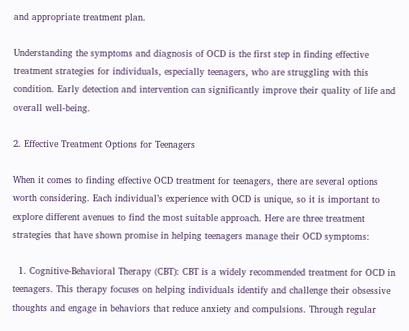and appropriate treatment plan.

Understanding the symptoms and diagnosis of OCD is the first step in finding effective treatment strategies for individuals, especially teenagers, who are struggling with this condition. Early detection and intervention can significantly improve their quality of life and overall well-being.

2. Effective Treatment Options for Teenagers

When it comes to finding effective OCD treatment for teenagers, there are several options worth considering. Each individual’s experience with OCD is unique, so it is important to explore different avenues to find the most suitable approach. Here are three treatment strategies that have shown promise in helping teenagers manage their OCD symptoms:

  1. Cognitive-Behavioral Therapy (CBT): CBT is a widely recommended treatment for OCD in teenagers. This therapy focuses on helping individuals identify and challenge their obsessive thoughts and engage in behaviors that reduce anxiety and compulsions. Through regular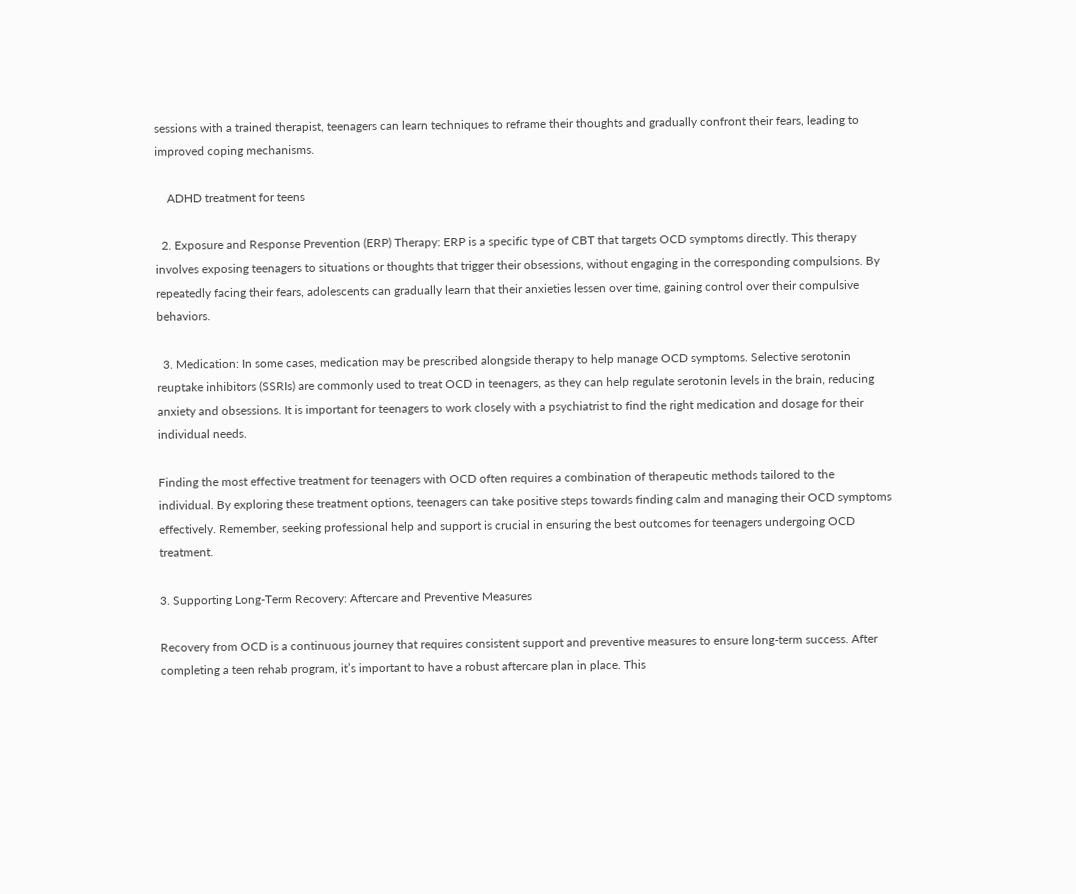sessions with a trained therapist, teenagers can learn techniques to reframe their thoughts and gradually confront their fears, leading to improved coping mechanisms.

    ADHD treatment for teens

  2. Exposure and Response Prevention (ERP) Therapy: ERP is a specific type of CBT that targets OCD symptoms directly. This therapy involves exposing teenagers to situations or thoughts that trigger their obsessions, without engaging in the corresponding compulsions. By repeatedly facing their fears, adolescents can gradually learn that their anxieties lessen over time, gaining control over their compulsive behaviors.

  3. Medication: In some cases, medication may be prescribed alongside therapy to help manage OCD symptoms. Selective serotonin reuptake inhibitors (SSRIs) are commonly used to treat OCD in teenagers, as they can help regulate serotonin levels in the brain, reducing anxiety and obsessions. It is important for teenagers to work closely with a psychiatrist to find the right medication and dosage for their individual needs.

Finding the most effective treatment for teenagers with OCD often requires a combination of therapeutic methods tailored to the individual. By exploring these treatment options, teenagers can take positive steps towards finding calm and managing their OCD symptoms effectively. Remember, seeking professional help and support is crucial in ensuring the best outcomes for teenagers undergoing OCD treatment.

3. Supporting Long-Term Recovery: Aftercare and Preventive Measures

Recovery from OCD is a continuous journey that requires consistent support and preventive measures to ensure long-term success. After completing a teen rehab program, it’s important to have a robust aftercare plan in place. This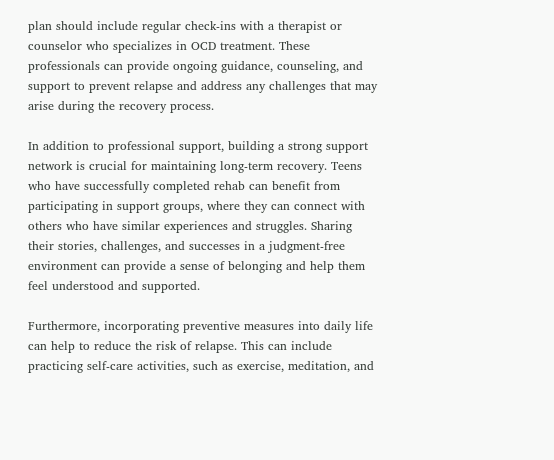plan should include regular check-ins with a therapist or counselor who specializes in OCD treatment. These professionals can provide ongoing guidance, counseling, and support to prevent relapse and address any challenges that may arise during the recovery process.

In addition to professional support, building a strong support network is crucial for maintaining long-term recovery. Teens who have successfully completed rehab can benefit from participating in support groups, where they can connect with others who have similar experiences and struggles. Sharing their stories, challenges, and successes in a judgment-free environment can provide a sense of belonging and help them feel understood and supported.

Furthermore, incorporating preventive measures into daily life can help to reduce the risk of relapse. This can include practicing self-care activities, such as exercise, meditation, and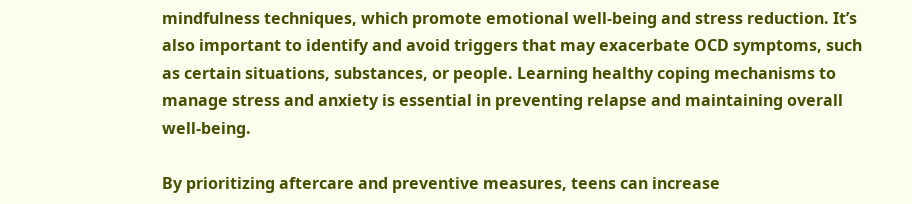mindfulness techniques, which promote emotional well-being and stress reduction. It’s also important to identify and avoid triggers that may exacerbate OCD symptoms, such as certain situations, substances, or people. Learning healthy coping mechanisms to manage stress and anxiety is essential in preventing relapse and maintaining overall well-being.

By prioritizing aftercare and preventive measures, teens can increase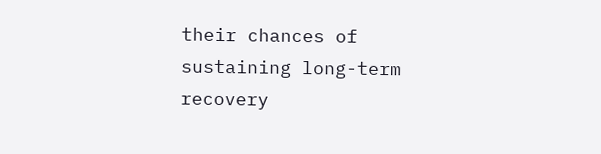their chances of sustaining long-term recovery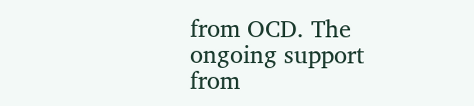from OCD. The ongoing support from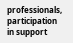professionals, participation in support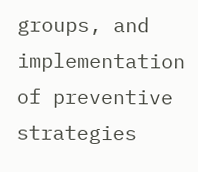groups, and implementation of preventive strategies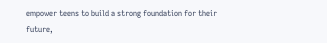empower teens to build a strong foundation for their future,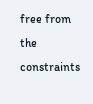free from the constraints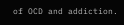of OCD and addiction.